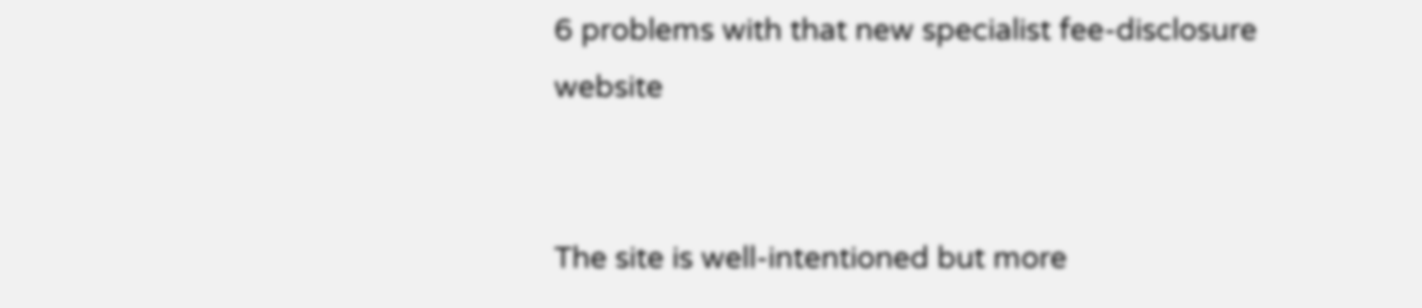6 problems with that new specialist fee-disclosure website


The site is well-intentioned but more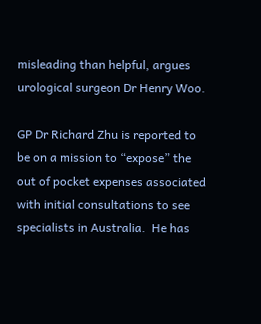misleading than helpful, argues urological surgeon Dr Henry Woo.

GP Dr Richard Zhu is reported to be on a mission to “expose” the out of pocket expenses associated with initial consultations to see specialists in Australia.  He has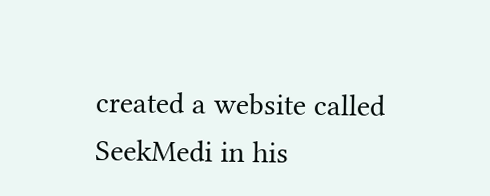created a website called SeekMedi in his